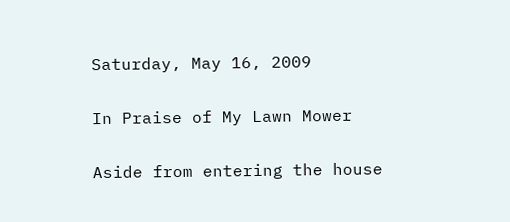Saturday, May 16, 2009

In Praise of My Lawn Mower

Aside from entering the house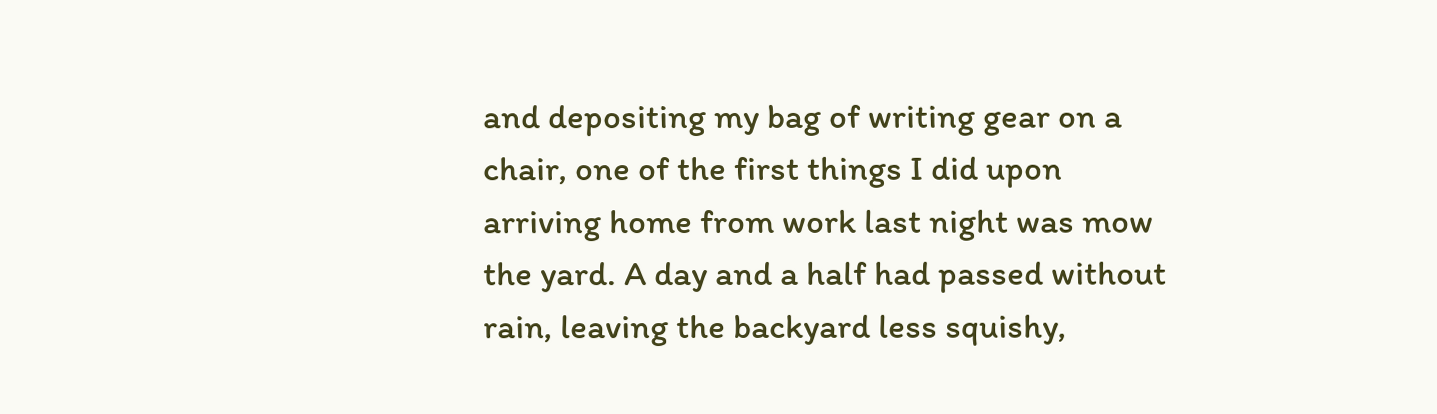and depositing my bag of writing gear on a chair, one of the first things I did upon arriving home from work last night was mow the yard. A day and a half had passed without rain, leaving the backyard less squishy,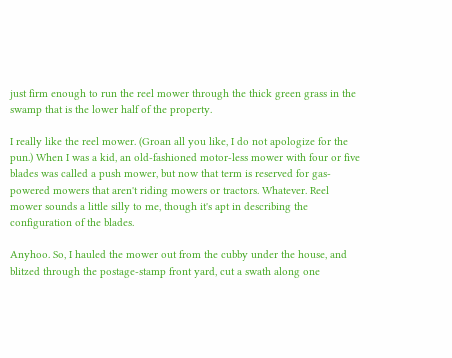just firm enough to run the reel mower through the thick green grass in the swamp that is the lower half of the property.

I really like the reel mower. (Groan all you like, I do not apologize for the pun.) When I was a kid, an old-fashioned motor-less mower with four or five blades was called a push mower, but now that term is reserved for gas-powered mowers that aren't riding mowers or tractors. Whatever. Reel mower sounds a little silly to me, though it's apt in describing the configuration of the blades.

Anyhoo. So, I hauled the mower out from the cubby under the house, and blitzed through the postage-stamp front yard, cut a swath along one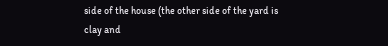side of the house (the other side of the yard is clay and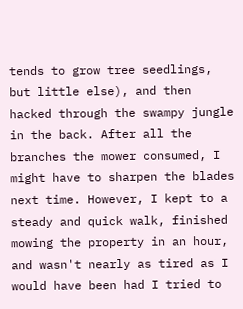tends to grow tree seedlings, but little else), and then hacked through the swampy jungle in the back. After all the branches the mower consumed, I might have to sharpen the blades next time. However, I kept to a steady and quick walk, finished mowing the property in an hour, and wasn't nearly as tired as I would have been had I tried to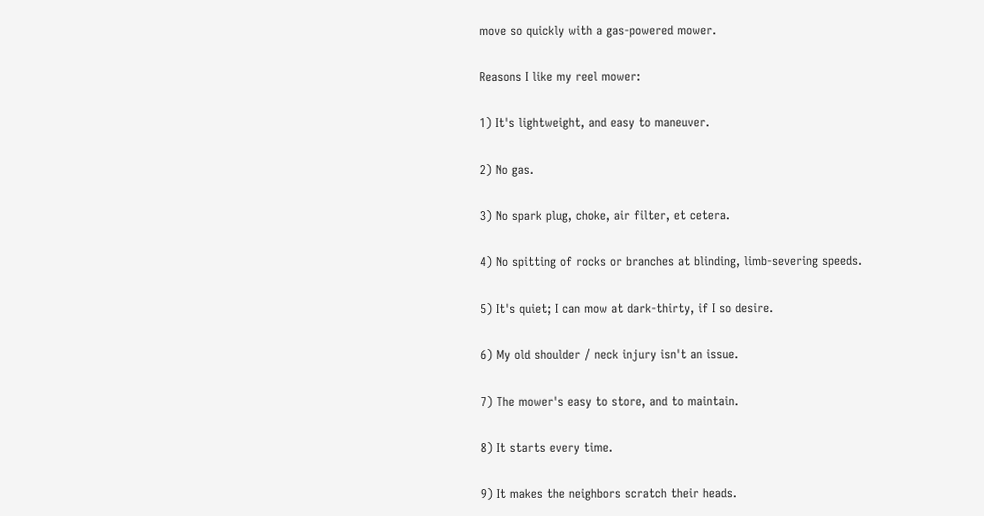move so quickly with a gas-powered mower.

Reasons I like my reel mower:

1) It's lightweight, and easy to maneuver.

2) No gas.

3) No spark plug, choke, air filter, et cetera.

4) No spitting of rocks or branches at blinding, limb-severing speeds.

5) It's quiet; I can mow at dark-thirty, if I so desire.

6) My old shoulder / neck injury isn't an issue.

7) The mower's easy to store, and to maintain.

8) It starts every time.

9) It makes the neighbors scratch their heads.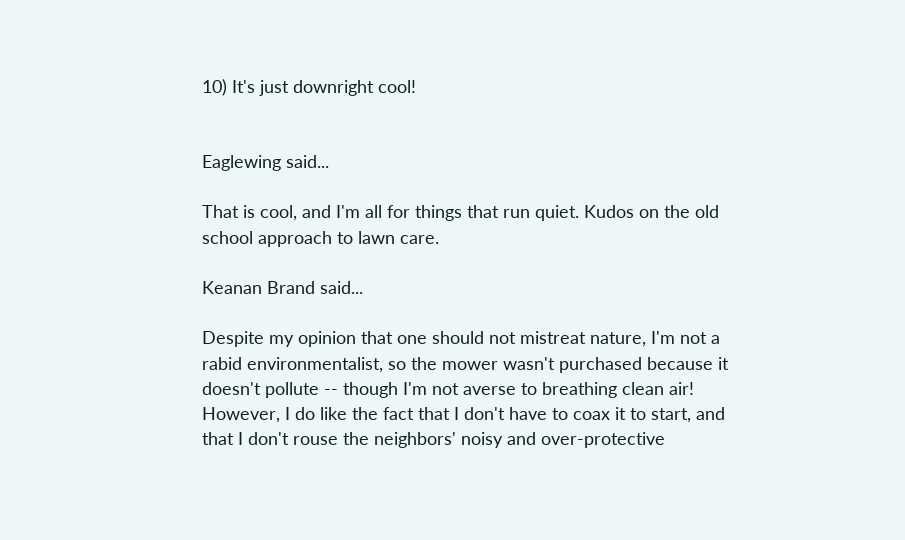10) It's just downright cool!


Eaglewing said...

That is cool, and I'm all for things that run quiet. Kudos on the old school approach to lawn care.

Keanan Brand said...

Despite my opinion that one should not mistreat nature, I'm not a rabid environmentalist, so the mower wasn't purchased because it doesn't pollute -- though I'm not averse to breathing clean air! However, I do like the fact that I don't have to coax it to start, and that I don't rouse the neighbors' noisy and over-protective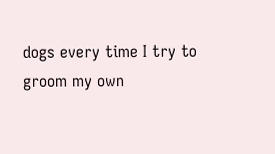dogs every time I try to groom my own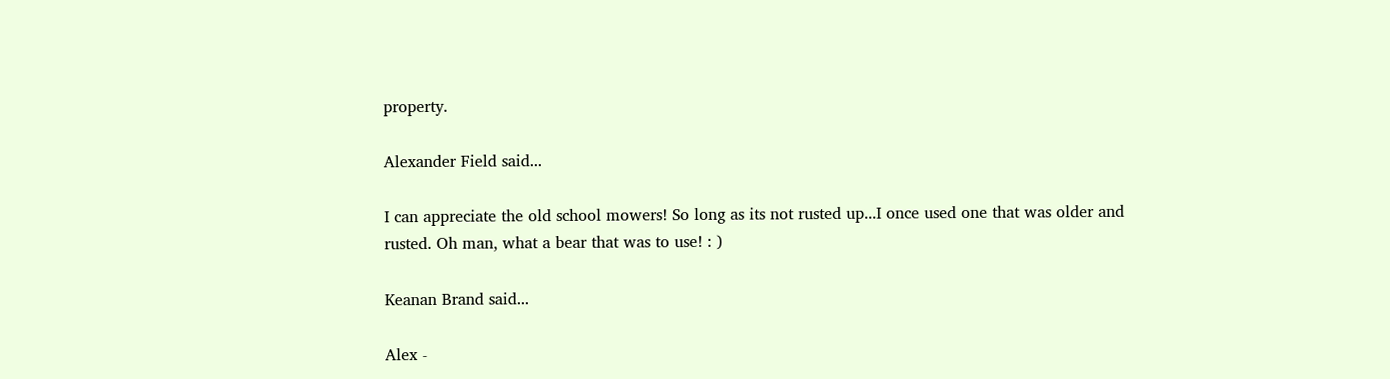property.

Alexander Field said...

I can appreciate the old school mowers! So long as its not rusted up...I once used one that was older and rusted. Oh man, what a bear that was to use! : )

Keanan Brand said...

Alex -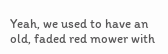Yeah, we used to have an old, faded red mower with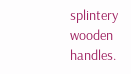splintery wooden handles.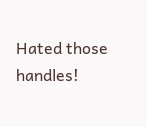Hated those handles!